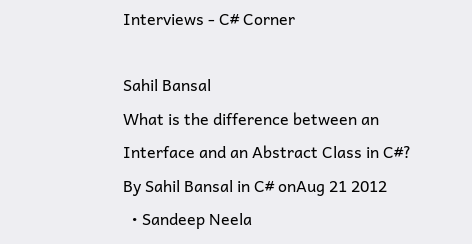Interviews - C# Corner

Sahil Bansal
What is the difference between an Interface and an Abstract Class in C#?
By Sahil Bansal in C# onAug 21 2012
  • Sandeep Neela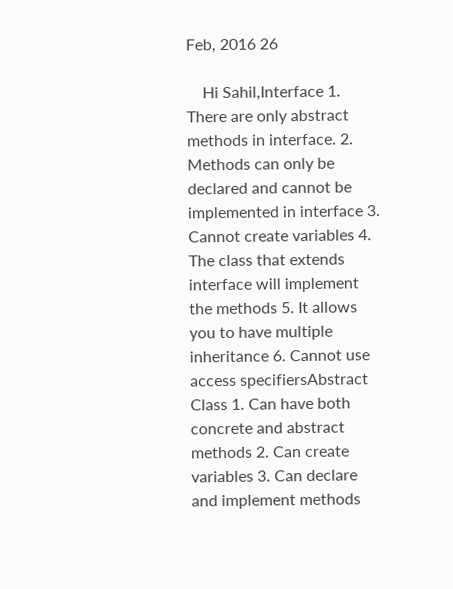Feb, 2016 26

    Hi Sahil,Interface 1. There are only abstract methods in interface. 2. Methods can only be declared and cannot be implemented in interface 3. Cannot create variables 4. The class that extends interface will implement the methods 5. It allows you to have multiple inheritance 6. Cannot use access specifiersAbstract Class 1. Can have both concrete and abstract methods 2. Can create variables 3. Can declare and implement methods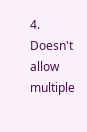4. Doesn't allow multiple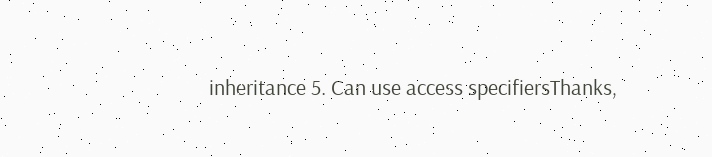inheritance 5. Can use access specifiersThanks,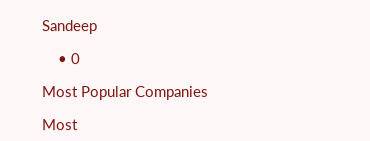Sandeep

    • 0

Most Popular Companies

Most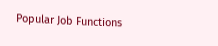Popular Job Functions